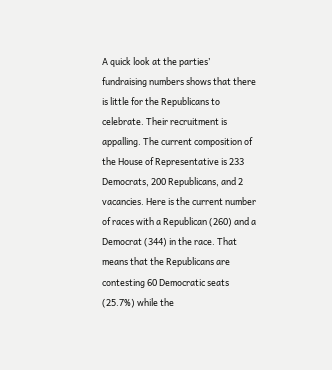A quick look at the parties’ fundraising numbers shows that there is little for the Republicans to celebrate. Their recruitment is appalling. The current composition of the House of Representative is 233 Democrats, 200 Republicans, and 2 vacancies. Here is the current number of races with a Republican (260) and a Democrat (344) in the race. That means that the Republicans are contesting 60 Democratic seats (25.7%) while the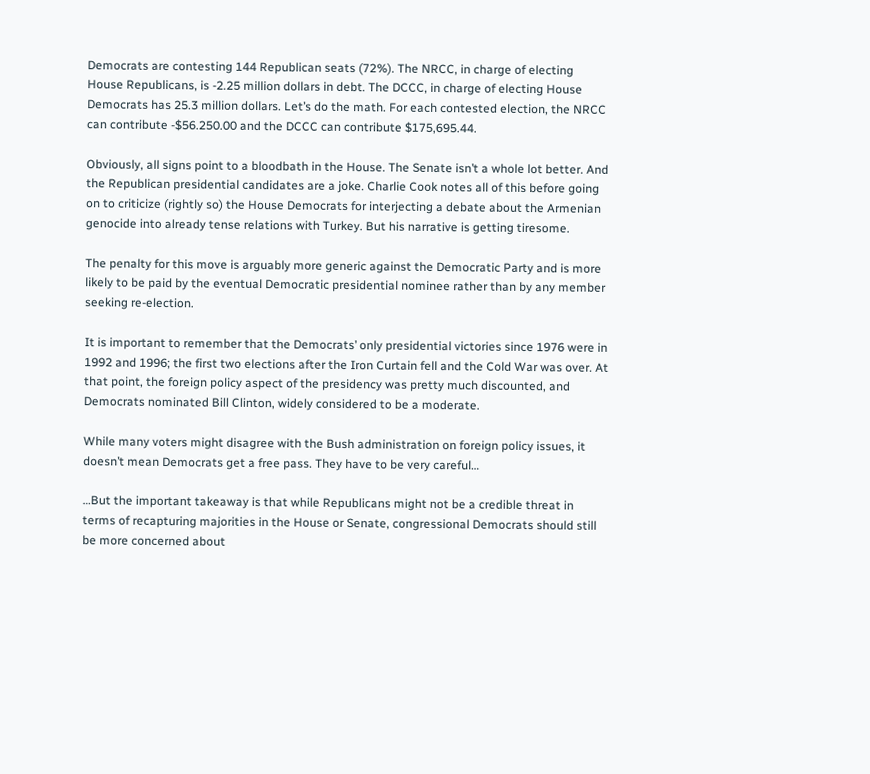Democrats are contesting 144 Republican seats (72%). The NRCC, in charge of electing House Republicans, is -2.25 million dollars in debt. The DCCC, in charge of electing House Democrats has 25.3 million dollars. Let’s do the math. For each contested election, the NRCC can contribute -$56.250.00 and the DCCC can contribute $175,695.44.

Obviously, all signs point to a bloodbath in the House. The Senate isn’t a whole lot better. And the Republican presidential candidates are a joke. Charlie Cook notes all of this before going on to criticize (rightly so) the House Democrats for interjecting a debate about the Armenian genocide into already tense relations with Turkey. But his narrative is getting tiresome.

The penalty for this move is arguably more generic against the Democratic Party and is more likely to be paid by the eventual Democratic presidential nominee rather than by any member seeking re-election.

It is important to remember that the Democrats’ only presidential victories since 1976 were in 1992 and 1996; the first two elections after the Iron Curtain fell and the Cold War was over. At that point, the foreign policy aspect of the presidency was pretty much discounted, and Democrats nominated Bill Clinton, widely considered to be a moderate.

While many voters might disagree with the Bush administration on foreign policy issues, it doesn’t mean Democrats get a free pass. They have to be very careful…

…But the important takeaway is that while Republicans might not be a credible threat in terms of recapturing majorities in the House or Senate, congressional Democrats should still be more concerned about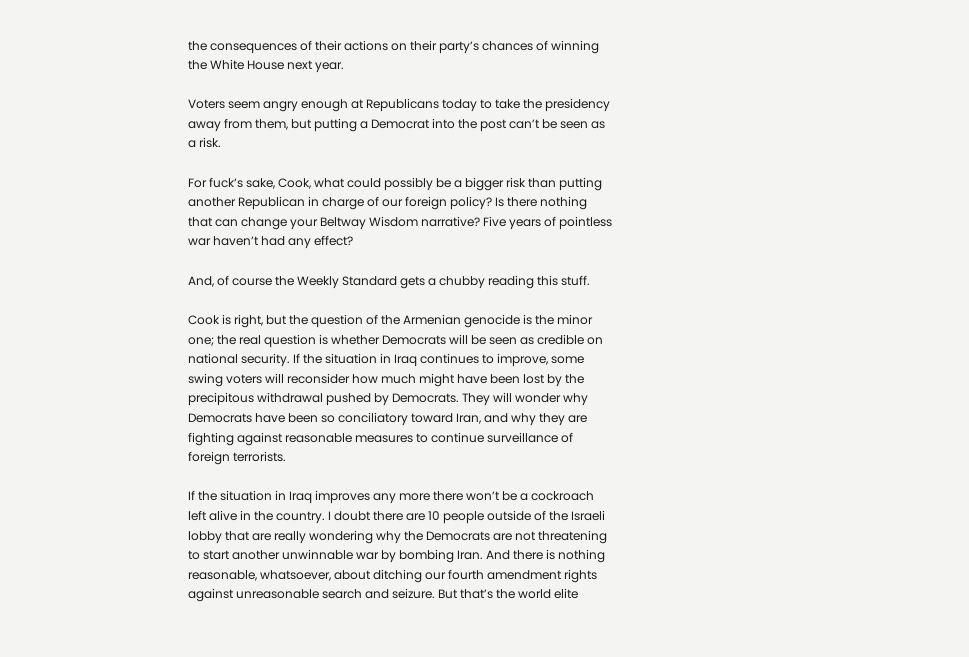the consequences of their actions on their party’s chances of winning the White House next year.

Voters seem angry enough at Republicans today to take the presidency away from them, but putting a Democrat into the post can’t be seen as a risk.

For fuck’s sake, Cook, what could possibly be a bigger risk than putting another Republican in charge of our foreign policy? Is there nothing that can change your Beltway Wisdom narrative? Five years of pointless war haven’t had any effect?

And, of course the Weekly Standard gets a chubby reading this stuff.

Cook is right, but the question of the Armenian genocide is the minor one; the real question is whether Democrats will be seen as credible on national security. If the situation in Iraq continues to improve, some swing voters will reconsider how much might have been lost by the precipitous withdrawal pushed by Democrats. They will wonder why Democrats have been so conciliatory toward Iran, and why they are fighting against reasonable measures to continue surveillance of foreign terrorists.

If the situation in Iraq improves any more there won’t be a cockroach left alive in the country. I doubt there are 10 people outside of the Israeli lobby that are really wondering why the Democrats are not threatening to start another unwinnable war by bombing Iran. And there is nothing reasonable, whatsoever, about ditching our fourth amendment rights against unreasonable search and seizure. But that’s the world elite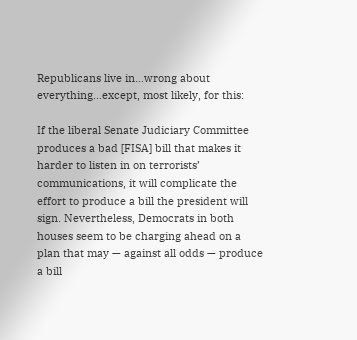Republicans live in…wrong about everything…except, most likely, for this:

If the liberal Senate Judiciary Committee produces a bad [FISA] bill that makes it harder to listen in on terrorists’ communications, it will complicate the effort to produce a bill the president will sign. Nevertheless, Democrats in both houses seem to be charging ahead on a plan that may — against all odds — produce a bill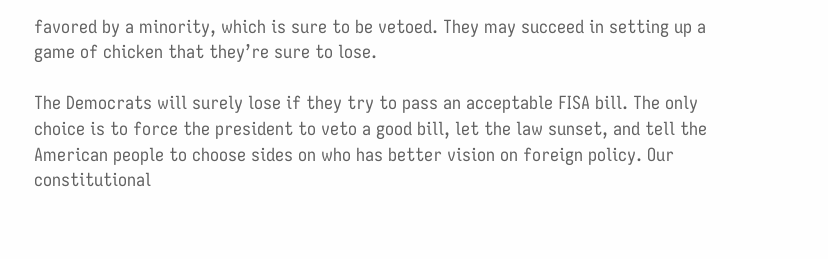favored by a minority, which is sure to be vetoed. They may succeed in setting up a game of chicken that they’re sure to lose.

The Democrats will surely lose if they try to pass an acceptable FISA bill. The only choice is to force the president to veto a good bill, let the law sunset, and tell the American people to choose sides on who has better vision on foreign policy. Our constitutional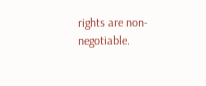rights are non-negotiable.